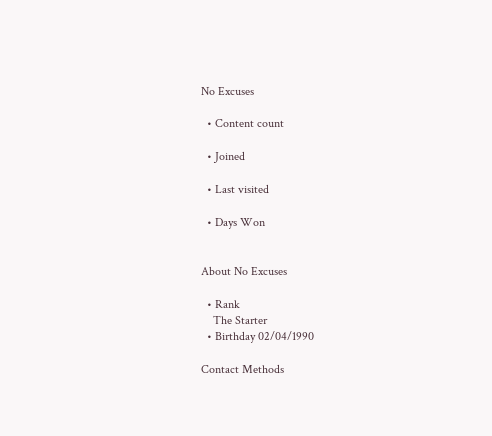No Excuses

  • Content count

  • Joined

  • Last visited

  • Days Won


About No Excuses

  • Rank
    The Starter
  • Birthday 02/04/1990

Contact Methods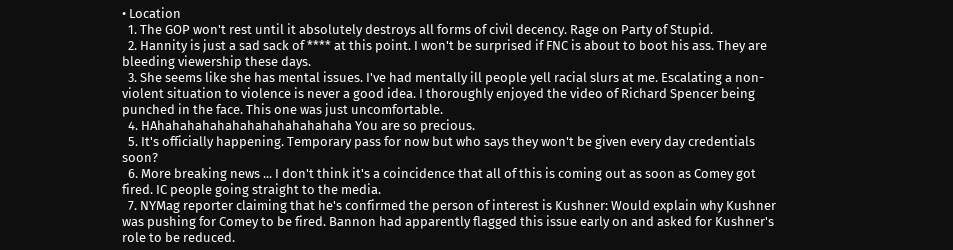• Location
  1. The GOP won't rest until it absolutely destroys all forms of civil decency. Rage on Party of Stupid.
  2. Hannity is just a sad sack of **** at this point. I won't be surprised if FNC is about to boot his ass. They are bleeding viewership these days.
  3. She seems like she has mental issues. I've had mentally ill people yell racial slurs at me. Escalating a non-violent situation to violence is never a good idea. I thoroughly enjoyed the video of Richard Spencer being punched in the face. This one was just uncomfortable.
  4. HAhahahahahahahahahahahahaha You are so precious.
  5. It's officially happening. Temporary pass for now but who says they won't be given every day credentials soon?
  6. More breaking news ... I don't think it's a coincidence that all of this is coming out as soon as Comey got fired. IC people going straight to the media.
  7. NYMag reporter claiming that he's confirmed the person of interest is Kushner: Would explain why Kushner was pushing for Comey to be fired. Bannon had apparently flagged this issue early on and asked for Kushner's role to be reduced.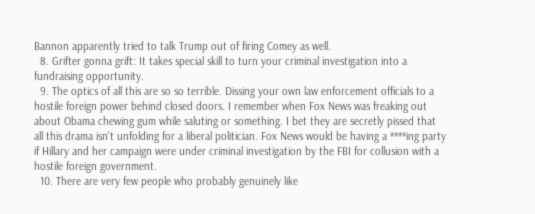Bannon apparently tried to talk Trump out of firing Comey as well.
  8. Grifter gonna grift: It takes special skill to turn your criminal investigation into a fundraising opportunity.
  9. The optics of all this are so so terrible. Dissing your own law enforcement officials to a hostile foreign power behind closed doors. I remember when Fox News was freaking out about Obama chewing gum while saluting or something. I bet they are secretly pissed that all this drama isn't unfolding for a liberal politician. Fox News would be having a ****ing party if Hillary and her campaign were under criminal investigation by the FBI for collusion with a hostile foreign government.
  10. There are very few people who probably genuinely like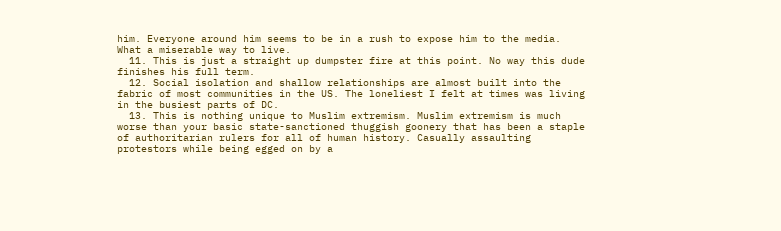him. Everyone around him seems to be in a rush to expose him to the media. What a miserable way to live.
  11. This is just a straight up dumpster fire at this point. No way this dude finishes his full term.
  12. Social isolation and shallow relationships are almost built into the fabric of most communities in the US. The loneliest I felt at times was living in the busiest parts of DC.
  13. This is nothing unique to Muslim extremism. Muslim extremism is much worse than your basic state-sanctioned thuggish goonery that has been a staple of authoritarian rulers for all of human history. Casually assaulting protestors while being egged on by a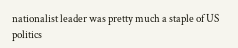nationalist leader was pretty much a staple of US politics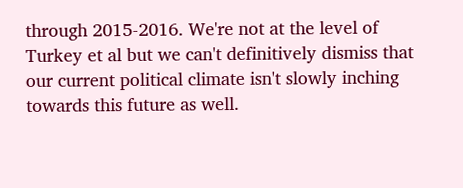through 2015-2016. We're not at the level of Turkey et al but we can't definitively dismiss that our current political climate isn't slowly inching towards this future as well.